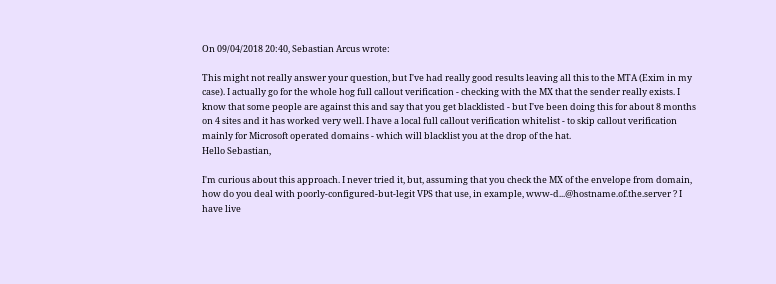On 09/04/2018 20:40, Sebastian Arcus wrote:

This might not really answer your question, but I've had really good results leaving all this to the MTA (Exim in my case). I actually go for the whole hog full callout verification - checking with the MX that the sender really exists. I know that some people are against this and say that you get blacklisted - but I've been doing this for about 8 months on 4 sites and it has worked very well. I have a local full callout verification whitelist - to skip callout verification mainly for Microsoft operated domains - which will blacklist you at the drop of the hat.
Hello Sebastian,

I'm curious about this approach. I never tried it, but, assuming that you check the MX of the envelope from domain, how do you deal with poorly-configured-but-legit VPS that use, in example, www-d...@hostname.of.the.server ? I have live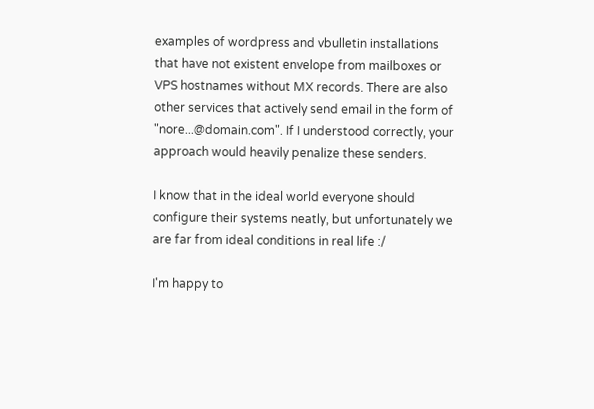examples of wordpress and vbulletin installations that have not existent envelope from mailboxes or VPS hostnames without MX records. There are also other services that actively send email in the form of "nore...@domain.com". If I understood correctly, your approach would heavily penalize these senders.

I know that in the ideal world everyone should configure their systems neatly, but unfortunately we are far from ideal conditions in real life :/

I'm happy to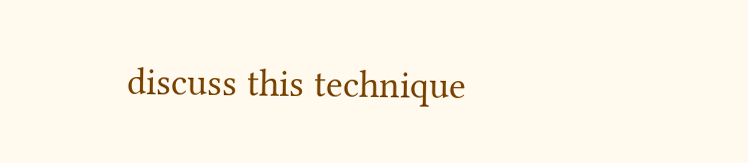discuss this technique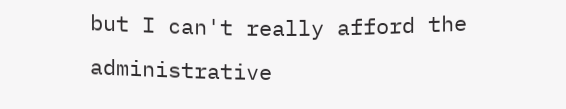but I can't really afford the administrative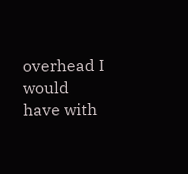overhead I would have with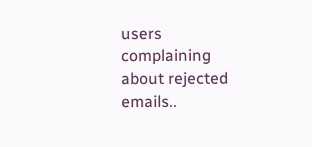users complaining about rejected emails..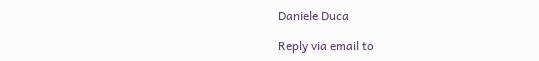Daniele Duca

Reply via email to